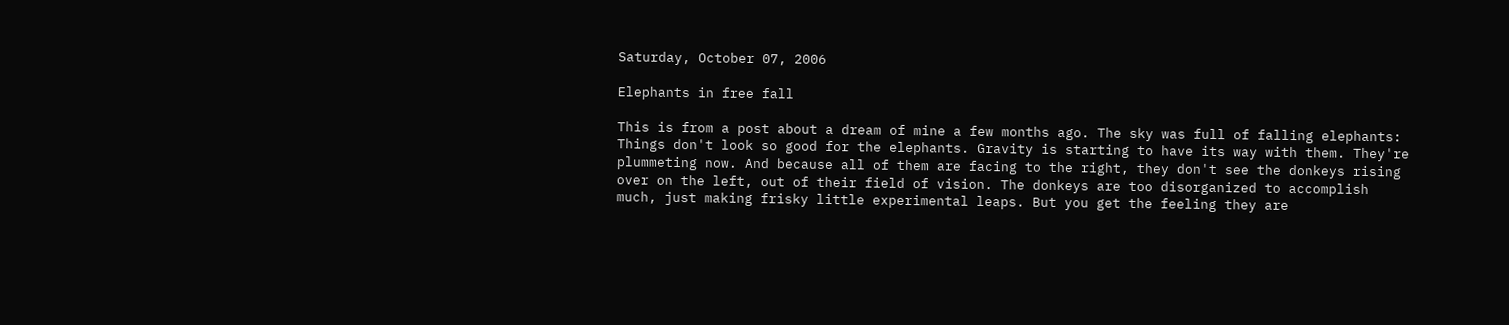Saturday, October 07, 2006

Elephants in free fall

This is from a post about a dream of mine a few months ago. The sky was full of falling elephants:
Things don't look so good for the elephants. Gravity is starting to have its way with them. They're plummeting now. And because all of them are facing to the right, they don't see the donkeys rising over on the left, out of their field of vision. The donkeys are too disorganized to accomplish much, just making frisky little experimental leaps. But you get the feeling they are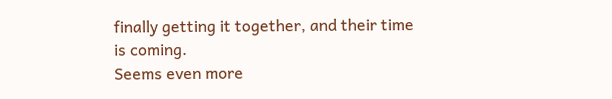finally getting it together, and their time is coming.
Seems even more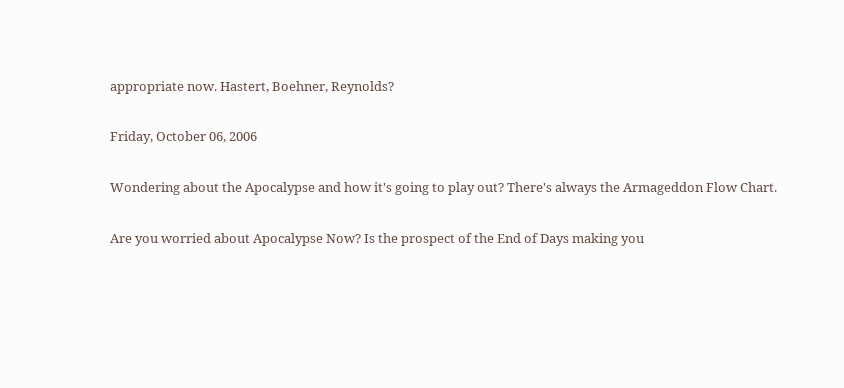appropriate now. Hastert, Boehner, Reynolds?

Friday, October 06, 2006

Wondering about the Apocalypse and how it's going to play out? There's always the Armageddon Flow Chart.

Are you worried about Apocalypse Now? Is the prospect of the End of Days making you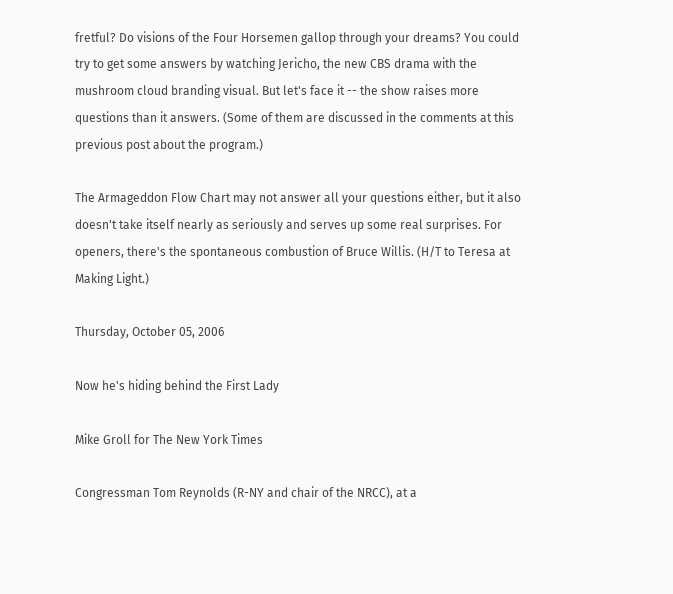fretful? Do visions of the Four Horsemen gallop through your dreams? You could try to get some answers by watching Jericho, the new CBS drama with the mushroom cloud branding visual. But let's face it -- the show raises more questions than it answers. (Some of them are discussed in the comments at this previous post about the program.)

The Armageddon Flow Chart may not answer all your questions either, but it also doesn't take itself nearly as seriously and serves up some real surprises. For openers, there's the spontaneous combustion of Bruce Willis. (H/T to Teresa at Making Light.)

Thursday, October 05, 2006

Now he's hiding behind the First Lady

Mike Groll for The New York Times

Congressman Tom Reynolds (R-NY and chair of the NRCC), at a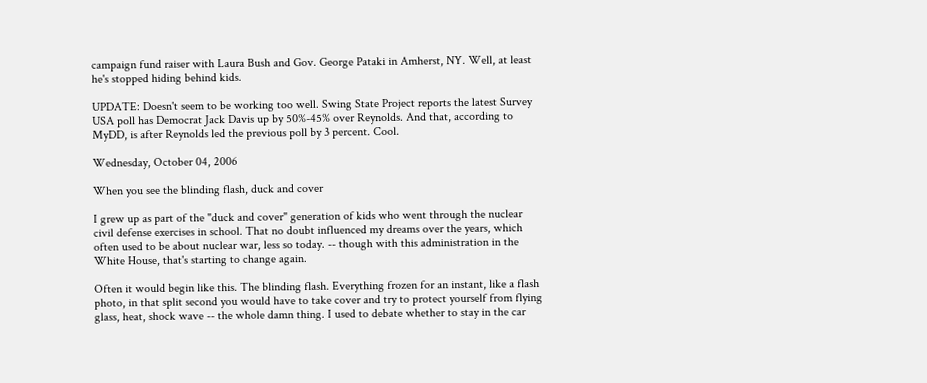campaign fund raiser with Laura Bush and Gov. George Pataki in Amherst, NY. Well, at least he's stopped hiding behind kids.

UPDATE: Doesn't seem to be working too well. Swing State Project reports the latest Survey USA poll has Democrat Jack Davis up by 50%-45% over Reynolds. And that, according to MyDD, is after Reynolds led the previous poll by 3 percent. Cool.

Wednesday, October 04, 2006

When you see the blinding flash, duck and cover

I grew up as part of the "duck and cover" generation of kids who went through the nuclear civil defense exercises in school. That no doubt influenced my dreams over the years, which often used to be about nuclear war, less so today. -- though with this administration in the White House, that's starting to change again.

Often it would begin like this. The blinding flash. Everything frozen for an instant, like a flash photo, in that split second you would have to take cover and try to protect yourself from flying glass, heat, shock wave -- the whole damn thing. I used to debate whether to stay in the car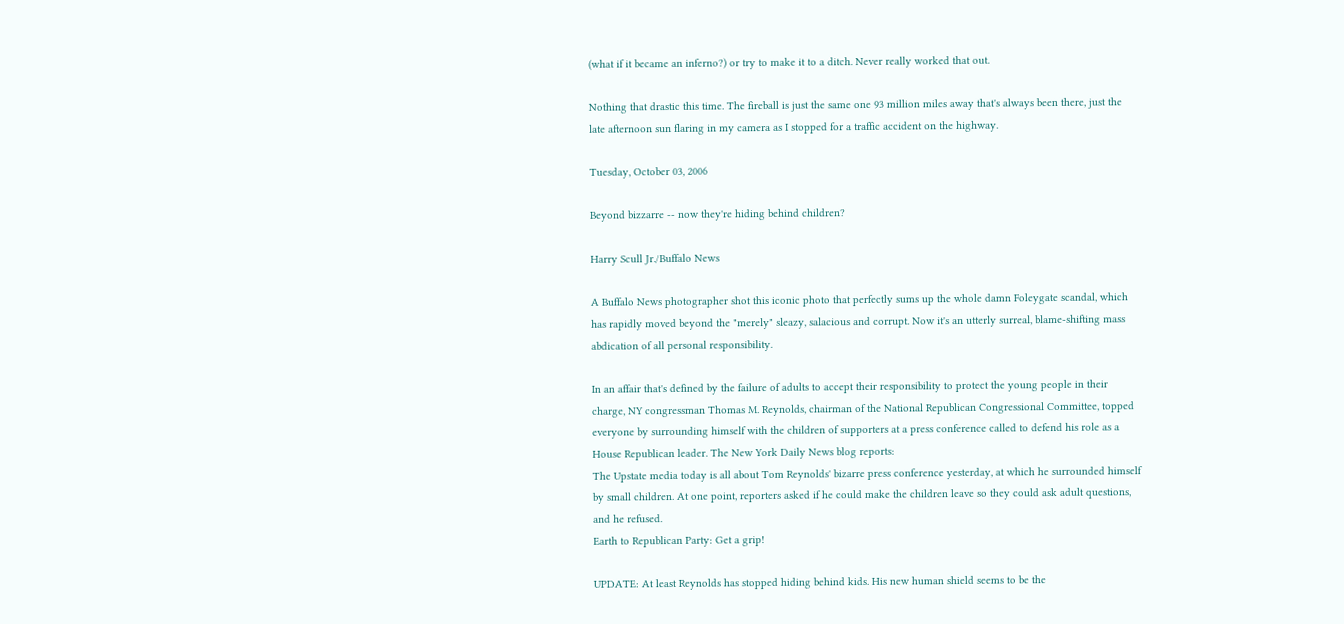(what if it became an inferno?) or try to make it to a ditch. Never really worked that out.

Nothing that drastic this time. The fireball is just the same one 93 million miles away that's always been there, just the late afternoon sun flaring in my camera as I stopped for a traffic accident on the highway.

Tuesday, October 03, 2006

Beyond bizzarre -- now they're hiding behind children?

Harry Scull Jr./Buffalo News

A Buffalo News photographer shot this iconic photo that perfectly sums up the whole damn Foleygate scandal, which has rapidly moved beyond the "merely" sleazy, salacious and corrupt. Now it's an utterly surreal, blame-shifting mass abdication of all personal responsibility.

In an affair that's defined by the failure of adults to accept their responsibility to protect the young people in their charge, NY congressman Thomas M. Reynolds, chairman of the National Republican Congressional Committee, topped everyone by surrounding himself with the children of supporters at a press conference called to defend his role as a House Republican leader. The New York Daily News blog reports:
The Upstate media today is all about Tom Reynolds' bizarre press conference yesterday, at which he surrounded himself by small children. At one point, reporters asked if he could make the children leave so they could ask adult questions, and he refused.
Earth to Republican Party: Get a grip!

UPDATE: At least Reynolds has stopped hiding behind kids. His new human shield seems to be the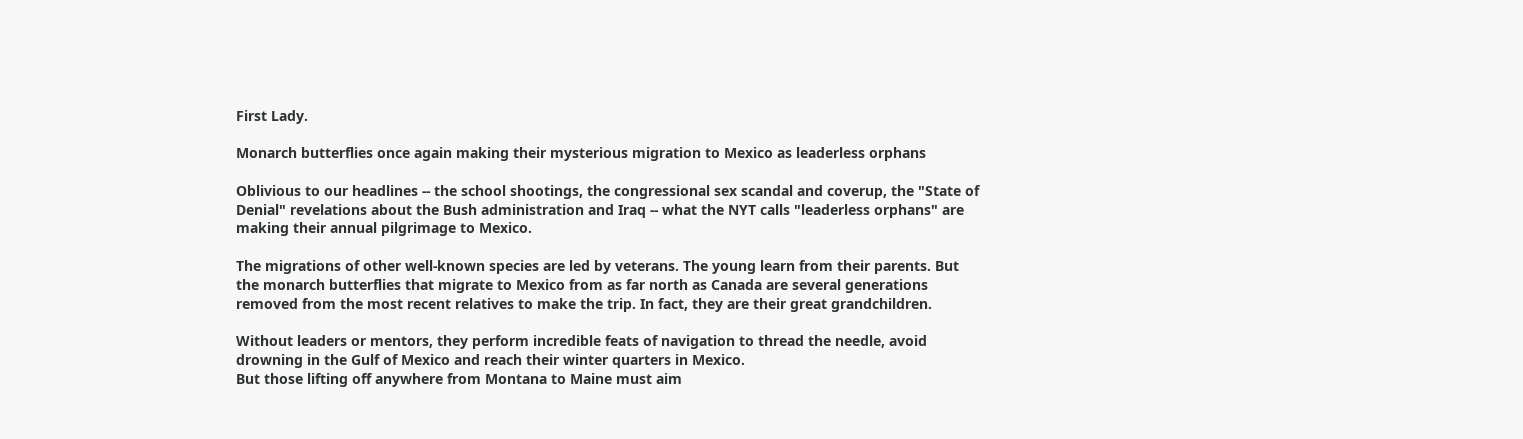First Lady.

Monarch butterflies once again making their mysterious migration to Mexico as leaderless orphans

Oblivious to our headlines -- the school shootings, the congressional sex scandal and coverup, the "State of Denial" revelations about the Bush administration and Iraq -- what the NYT calls "leaderless orphans" are making their annual pilgrimage to Mexico.

The migrations of other well-known species are led by veterans. The young learn from their parents. But the monarch butterflies that migrate to Mexico from as far north as Canada are several generations removed from the most recent relatives to make the trip. In fact, they are their great grandchildren.

Without leaders or mentors, they perform incredible feats of navigation to thread the needle, avoid drowning in the Gulf of Mexico and reach their winter quarters in Mexico.
But those lifting off anywhere from Montana to Maine must aim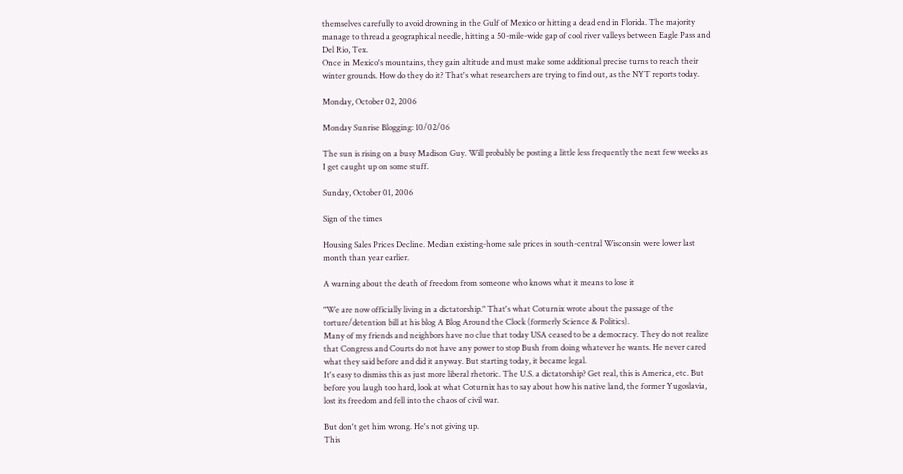themselves carefully to avoid drowning in the Gulf of Mexico or hitting a dead end in Florida. The majority manage to thread a geographical needle, hitting a 50-mile-wide gap of cool river valleys between Eagle Pass and Del Rio, Tex.
Once in Mexico's mountains, they gain altitude and must make some additional precise turns to reach their winter grounds. How do they do it? That's what researchers are trying to find out, as the NYT reports today.

Monday, October 02, 2006

Monday Sunrise Blogging: 10/02/06

The sun is rising on a busy Madison Guy. Will probably be posting a little less frequently the next few weeks as I get caught up on some stuff.

Sunday, October 01, 2006

Sign of the times

Housing Sales Prices Decline. Median existing-home sale prices in south-central Wisconsin were lower last month than year earlier.

A warning about the death of freedom from someone who knows what it means to lose it

"We are now officially living in a dictatorship." That's what Coturnix wrote about the passage of the torture/detention bill at his blog A Blog Around the Clock (formerly Science & Politics).
Many of my friends and neighbors have no clue that today USA ceased to be a democracy. They do not realize that Congress and Courts do not have any power to stop Bush from doing whatever he wants. He never cared what they said before and did it anyway. But starting today, it became legal.
It's easy to dismiss this as just more liberal rhetoric. The U.S. a dictatorship? Get real, this is America, etc. But before you laugh too hard, look at what Coturnix has to say about how his native land, the former Yugoslavia, lost its freedom and fell into the chaos of civil war.

But don't get him wrong. He's not giving up.
This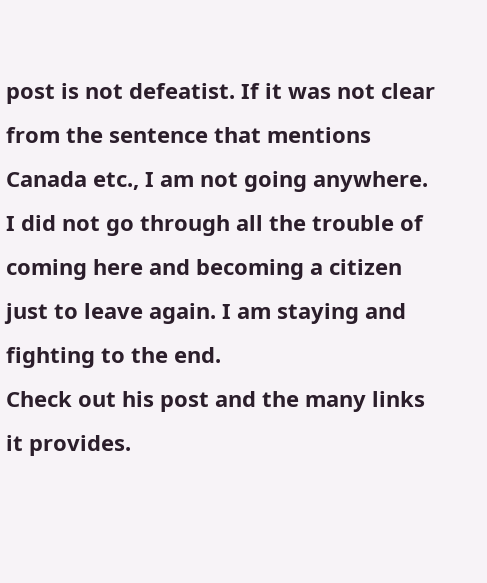post is not defeatist. If it was not clear from the sentence that mentions Canada etc., I am not going anywhere. I did not go through all the trouble of coming here and becoming a citizen just to leave again. I am staying and fighting to the end.
Check out his post and the many links it provides.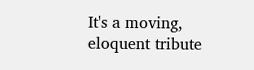It's a moving, eloquent tribute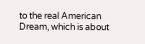to the real American Dream, which is about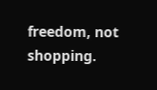freedom, not shopping.